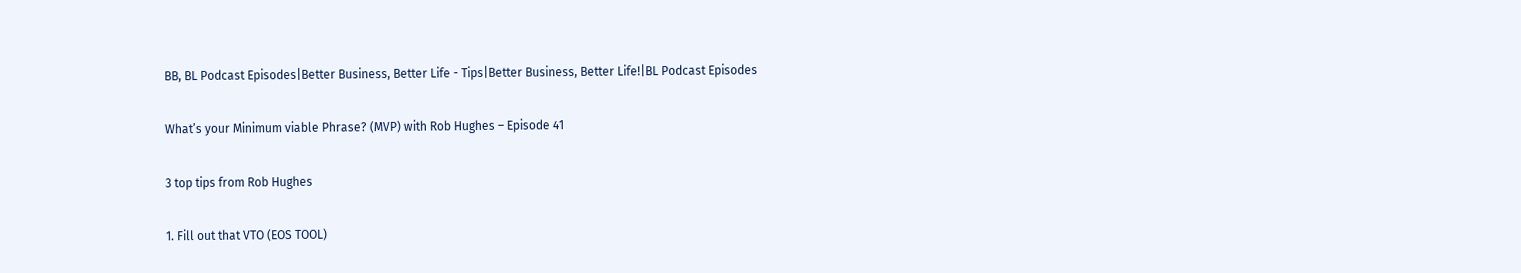BB, BL Podcast Episodes|Better Business, Better Life - Tips|Better Business, Better Life!|BL Podcast Episodes

What’s your Minimum viable Phrase? (MVP) with Rob Hughes – Episode 41

3 top tips from Rob Hughes

1. Fill out that VTO (EOS TOOL)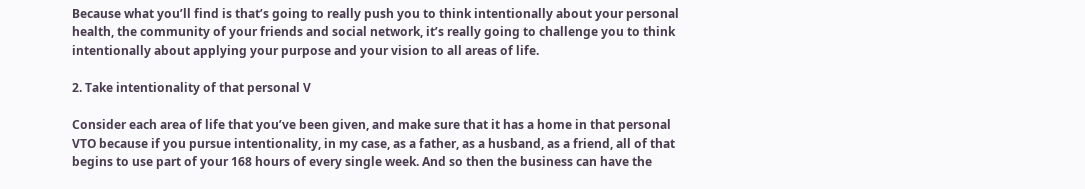Because what you’ll find is that’s going to really push you to think intentionally about your personal health, the community of your friends and social network, it’s really going to challenge you to think intentionally about applying your purpose and your vision to all areas of life.

2. Take intentionality of that personal V

Consider each area of life that you’ve been given, and make sure that it has a home in that personal VTO because if you pursue intentionality, in my case, as a father, as a husband, as a friend, all of that begins to use part of your 168 hours of every single week. And so then the business can have the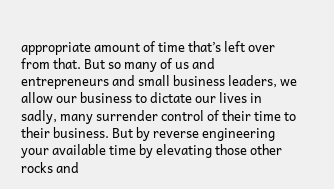appropriate amount of time that’s left over from that. But so many of us and entrepreneurs and small business leaders, we allow our business to dictate our lives in sadly, many surrender control of their time to their business. But by reverse engineering your available time by elevating those other rocks and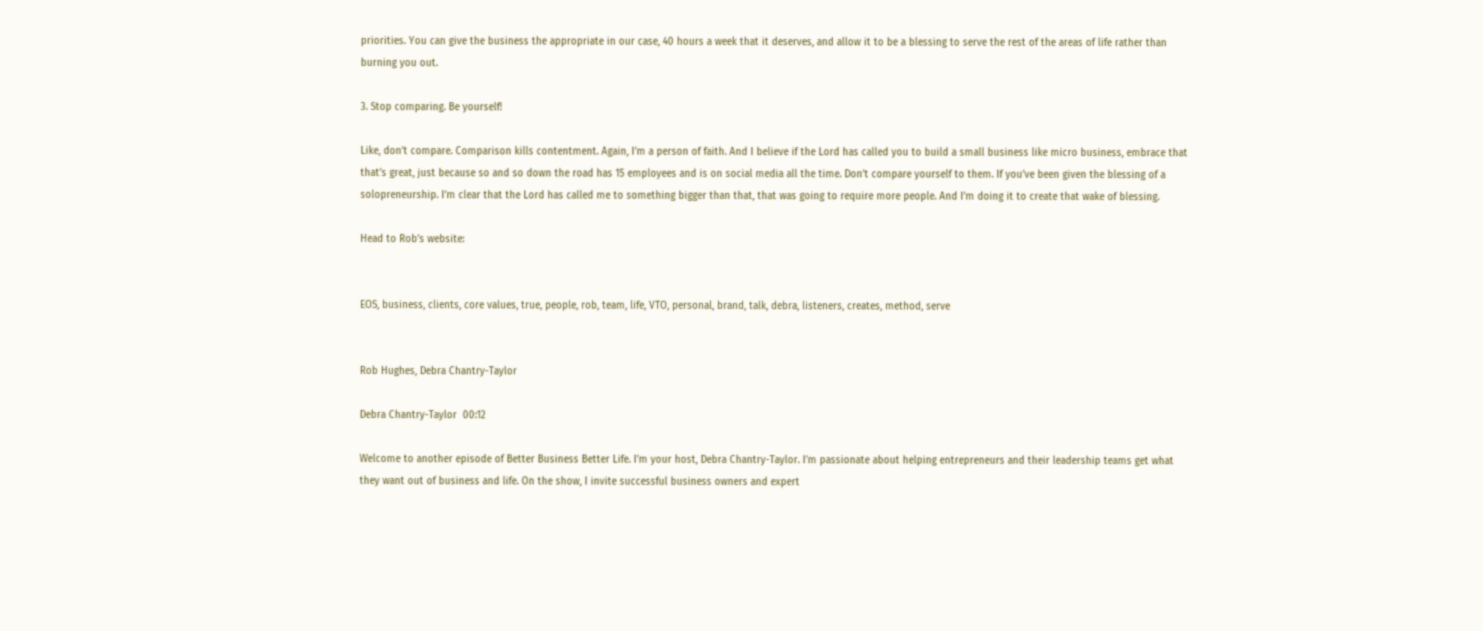priorities. You can give the business the appropriate in our case, 40 hours a week that it deserves, and allow it to be a blessing to serve the rest of the areas of life rather than burning you out.

3. Stop comparing. Be yourself!

Like, don’t compare. Comparison kills contentment. Again, I’m a person of faith. And I believe if the Lord has called you to build a small business like micro business, embrace that that’s great, just because so and so down the road has 15 employees and is on social media all the time. Don’t compare yourself to them. If you’ve been given the blessing of a solopreneurship. I’m clear that the Lord has called me to something bigger than that, that was going to require more people. And I’m doing it to create that wake of blessing.

Head to Rob’s website:


EOS, business, clients, core values, true, people, rob, team, life, VTO, personal, brand, talk, debra, listeners, creates, method, serve


Rob Hughes, Debra Chantry-Taylor

Debra Chantry-Taylor  00:12

Welcome to another episode of Better Business Better Life. I’m your host, Debra Chantry-Taylor. I’m passionate about helping entrepreneurs and their leadership teams get what they want out of business and life. On the show, I invite successful business owners and expert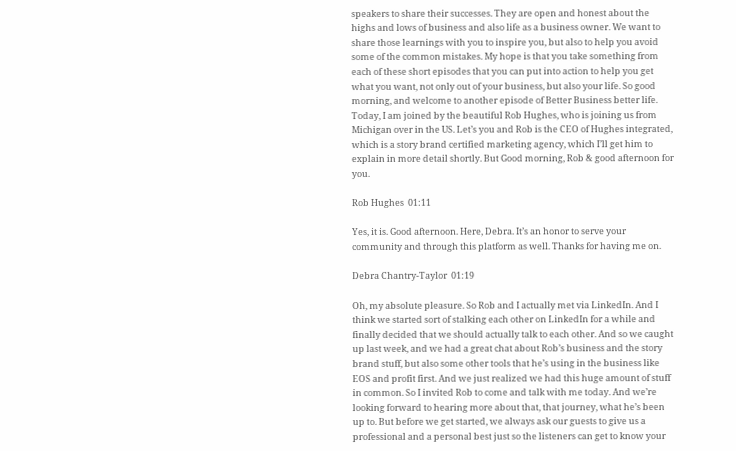speakers to share their successes. They are open and honest about the highs and lows of business and also life as a business owner. We want to share those learnings with you to inspire you, but also to help you avoid some of the common mistakes. My hope is that you take something from each of these short episodes that you can put into action to help you get what you want, not only out of your business, but also your life. So good morning, and welcome to another episode of Better Business better life. Today, I am joined by the beautiful Rob Hughes, who is joining us from Michigan over in the US. Let’s you and Rob is the CEO of Hughes integrated, which is a story brand certified marketing agency, which I’ll get him to explain in more detail shortly. But Good morning, Rob & good afternoon for you.

Rob Hughes  01:11

Yes, it is. Good afternoon. Here, Debra. It’s an honor to serve your community and through this platform as well. Thanks for having me on.

Debra Chantry-Taylor  01:19

Oh, my absolute pleasure. So Rob and I actually met via LinkedIn. And I think we started sort of stalking each other on LinkedIn for a while and finally decided that we should actually talk to each other. And so we caught up last week, and we had a great chat about Rob’s business and the story brand stuff, but also some other tools that he’s using in the business like EOS and profit first. And we just realized we had this huge amount of stuff in common. So I invited Rob to come and talk with me today. And we’re looking forward to hearing more about that, that journey, what he’s been up to. But before we get started, we always ask our guests to give us a professional and a personal best just so the listeners can get to know your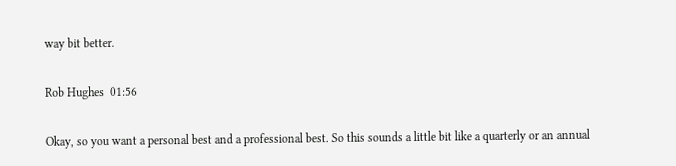way bit better.

Rob Hughes  01:56

Okay, so you want a personal best and a professional best. So this sounds a little bit like a quarterly or an annual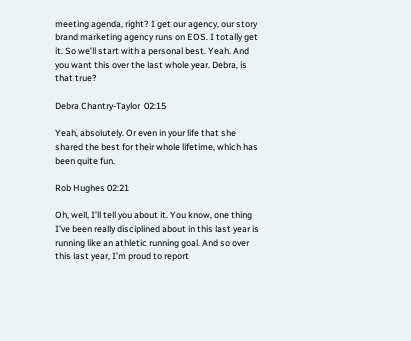meeting agenda, right? I get our agency, our story brand marketing agency runs on EOS. I totally get it. So we’ll start with a personal best. Yeah. And you want this over the last whole year. Debra, is that true?

Debra Chantry-Taylor  02:15

Yeah, absolutely. Or even in your life that she shared the best for their whole lifetime, which has been quite fun.

Rob Hughes 02:21

Oh, well, I’ll tell you about it. You know, one thing I’ve been really disciplined about in this last year is running like an athletic running goal. And so over this last year, I’m proud to report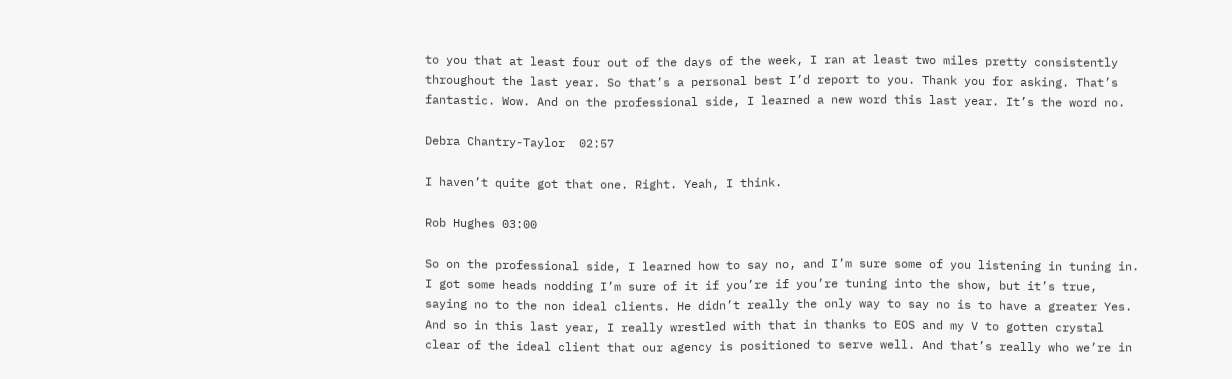to you that at least four out of the days of the week, I ran at least two miles pretty consistently throughout the last year. So that’s a personal best I’d report to you. Thank you for asking. That’s fantastic. Wow. And on the professional side, I learned a new word this last year. It’s the word no.

Debra Chantry-Taylor  02:57

I haven’t quite got that one. Right. Yeah, I think.

Rob Hughes 03:00

So on the professional side, I learned how to say no, and I’m sure some of you listening in tuning in. I got some heads nodding I’m sure of it if you’re if you’re tuning into the show, but it’s true, saying no to the non ideal clients. He didn’t really the only way to say no is to have a greater Yes. And so in this last year, I really wrestled with that in thanks to EOS and my V to gotten crystal clear of the ideal client that our agency is positioned to serve well. And that’s really who we’re in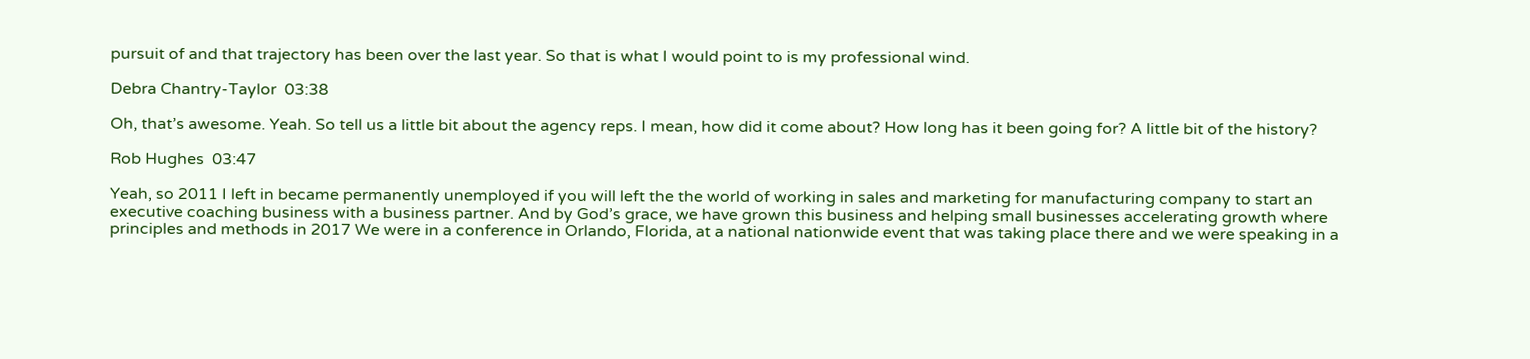pursuit of and that trajectory has been over the last year. So that is what I would point to is my professional wind.

Debra Chantry-Taylor  03:38

Oh, that’s awesome. Yeah. So tell us a little bit about the agency reps. I mean, how did it come about? How long has it been going for? A little bit of the history?

Rob Hughes  03:47

Yeah, so 2011 I left in became permanently unemployed if you will left the the world of working in sales and marketing for manufacturing company to start an executive coaching business with a business partner. And by God’s grace, we have grown this business and helping small businesses accelerating growth where principles and methods in 2017 We were in a conference in Orlando, Florida, at a national nationwide event that was taking place there and we were speaking in a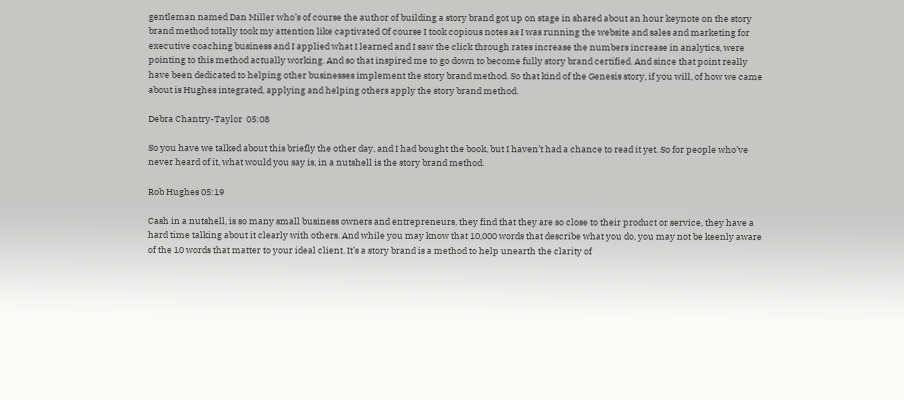gentleman named Dan Miller who’s of course the author of building a story brand got up on stage in shared about an hour keynote on the story brand method totally took my attention like captivated Of course I took copious notes as I was running the website and sales and marketing for executive coaching business and I applied what I learned and I saw the click through rates increase the numbers increase in analytics, were pointing to this method actually working. And so that inspired me to go down to become fully story brand certified. And since that point really have been dedicated to helping other businesses implement the story brand method. So that kind of the Genesis story, if you will, of how we came about is Hughes integrated, applying and helping others apply the story brand method.

Debra Chantry-Taylor  05:08

So you have we talked about this briefly the other day, and I had bought the book, but I haven’t had a chance to read it yet. So for people who’ve never heard of it, what would you say is, in a nutshell is the story brand method.

Rob Hughes 05:19

Cash in a nutshell, is so many small business owners and entrepreneurs, they find that they are so close to their product or service, they have a hard time talking about it clearly with others. And while you may know that 10,000 words that describe what you do, you may not be keenly aware of the 10 words that matter to your ideal client. It’s a story brand is a method to help unearth the clarity of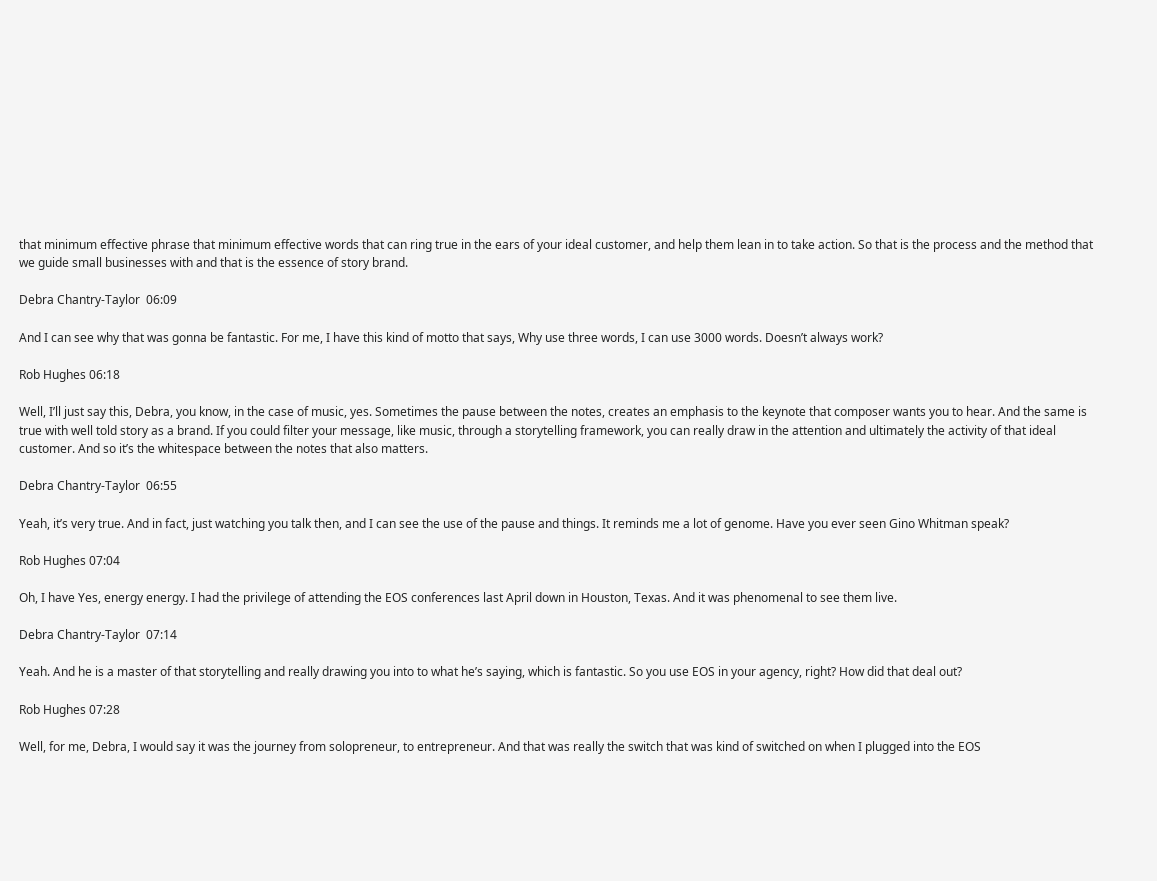that minimum effective phrase that minimum effective words that can ring true in the ears of your ideal customer, and help them lean in to take action. So that is the process and the method that we guide small businesses with and that is the essence of story brand.

Debra Chantry-Taylor  06:09

And I can see why that was gonna be fantastic. For me, I have this kind of motto that says, Why use three words, I can use 3000 words. Doesn’t always work?

Rob Hughes 06:18

Well, I’ll just say this, Debra, you know, in the case of music, yes. Sometimes the pause between the notes, creates an emphasis to the keynote that composer wants you to hear. And the same is true with well told story as a brand. If you could filter your message, like music, through a storytelling framework, you can really draw in the attention and ultimately the activity of that ideal customer. And so it’s the whitespace between the notes that also matters.

Debra Chantry-Taylor  06:55

Yeah, it’s very true. And in fact, just watching you talk then, and I can see the use of the pause and things. It reminds me a lot of genome. Have you ever seen Gino Whitman speak?

Rob Hughes 07:04

Oh, I have Yes, energy energy. I had the privilege of attending the EOS conferences last April down in Houston, Texas. And it was phenomenal to see them live.

Debra Chantry-Taylor  07:14

Yeah. And he is a master of that storytelling and really drawing you into to what he’s saying, which is fantastic. So you use EOS in your agency, right? How did that deal out?

Rob Hughes 07:28

Well, for me, Debra, I would say it was the journey from solopreneur, to entrepreneur. And that was really the switch that was kind of switched on when I plugged into the EOS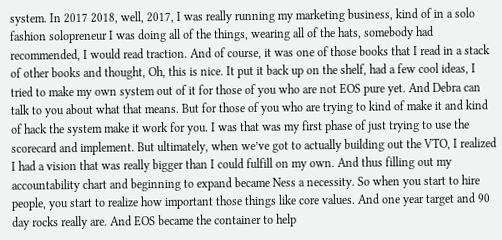system. In 2017 2018, well, 2017, I was really running my marketing business, kind of in a solo fashion solopreneur I was doing all of the things, wearing all of the hats, somebody had recommended, I would read traction. And of course, it was one of those books that I read in a stack of other books and thought, Oh, this is nice. It put it back up on the shelf, had a few cool ideas, I tried to make my own system out of it for those of you who are not EOS pure yet. And Debra can talk to you about what that means. But for those of you who are trying to kind of make it and kind of hack the system make it work for you. I was that was my first phase of just trying to use the scorecard and implement. But ultimately, when we’ve got to actually building out the VTO, I realized I had a vision that was really bigger than I could fulfill on my own. And thus filling out my accountability chart and beginning to expand became Ness a necessity. So when you start to hire people, you start to realize how important those things like core values. And one year target and 90 day rocks really are. And EOS became the container to help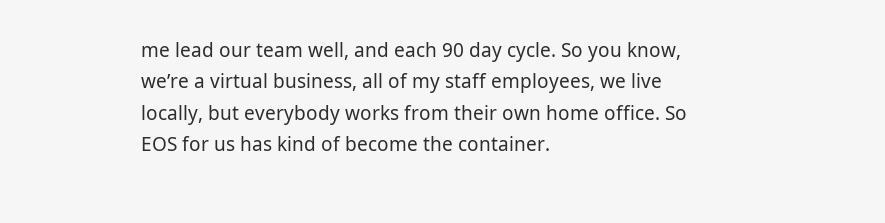me lead our team well, and each 90 day cycle. So you know, we’re a virtual business, all of my staff employees, we live locally, but everybody works from their own home office. So EOS for us has kind of become the container.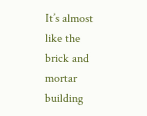It’s almost like the brick and mortar building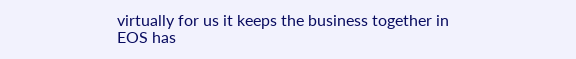virtually for us it keeps the business together in EOS has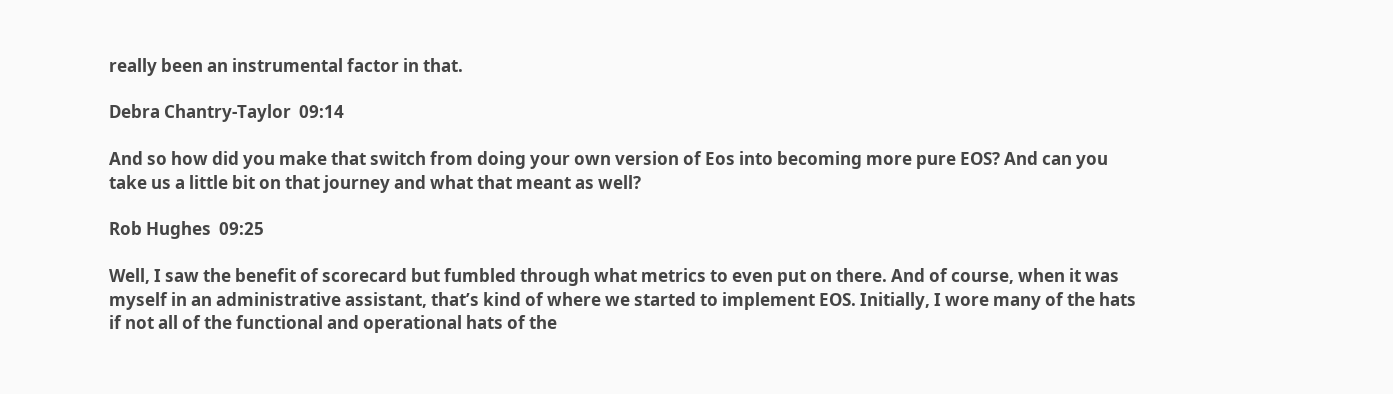really been an instrumental factor in that.

Debra Chantry-Taylor  09:14

And so how did you make that switch from doing your own version of Eos into becoming more pure EOS? And can you take us a little bit on that journey and what that meant as well?

Rob Hughes  09:25

Well, I saw the benefit of scorecard but fumbled through what metrics to even put on there. And of course, when it was myself in an administrative assistant, that’s kind of where we started to implement EOS. Initially, I wore many of the hats if not all of the functional and operational hats of the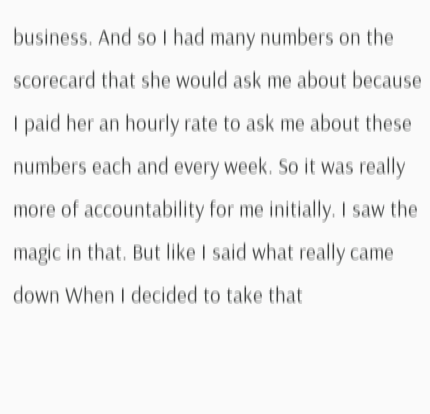business. And so I had many numbers on the scorecard that she would ask me about because I paid her an hourly rate to ask me about these numbers each and every week. So it was really more of accountability for me initially. I saw the magic in that. But like I said what really came down When I decided to take that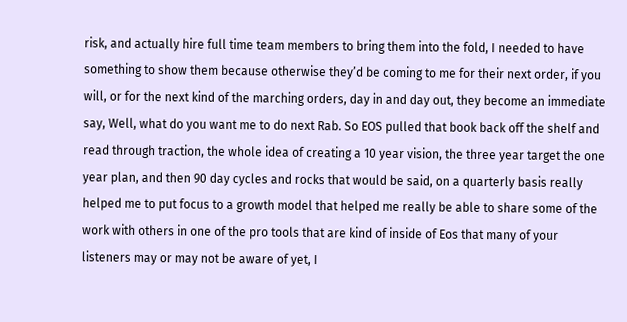risk, and actually hire full time team members to bring them into the fold, I needed to have something to show them because otherwise they’d be coming to me for their next order, if you will, or for the next kind of the marching orders, day in and day out, they become an immediate say, Well, what do you want me to do next Rab. So EOS pulled that book back off the shelf and read through traction, the whole idea of creating a 10 year vision, the three year target the one year plan, and then 90 day cycles and rocks that would be said, on a quarterly basis really helped me to put focus to a growth model that helped me really be able to share some of the work with others in one of the pro tools that are kind of inside of Eos that many of your listeners may or may not be aware of yet, I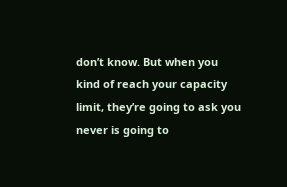don’t know. But when you kind of reach your capacity limit, they’re going to ask you never is going to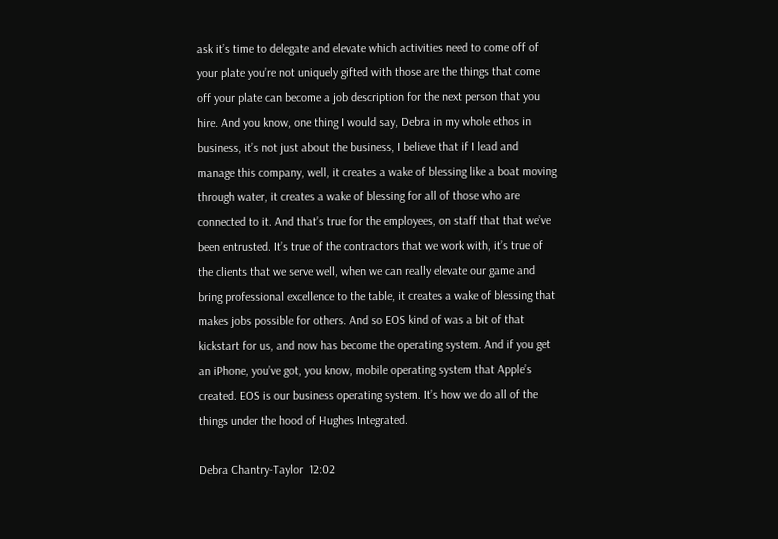ask it’s time to delegate and elevate which activities need to come off of your plate you’re not uniquely gifted with those are the things that come off your plate can become a job description for the next person that you hire. And you know, one thing I would say, Debra in my whole ethos in business, it’s not just about the business, I believe that if I lead and manage this company, well, it creates a wake of blessing like a boat moving through water, it creates a wake of blessing for all of those who are connected to it. And that’s true for the employees, on staff that that we’ve been entrusted. It’s true of the contractors that we work with, it’s true of the clients that we serve well, when we can really elevate our game and bring professional excellence to the table, it creates a wake of blessing that makes jobs possible for others. And so EOS kind of was a bit of that kickstart for us, and now has become the operating system. And if you get an iPhone, you’ve got, you know, mobile operating system that Apple’s created. EOS is our business operating system. It’s how we do all of the things under the hood of Hughes Integrated.

Debra Chantry-Taylor  12:02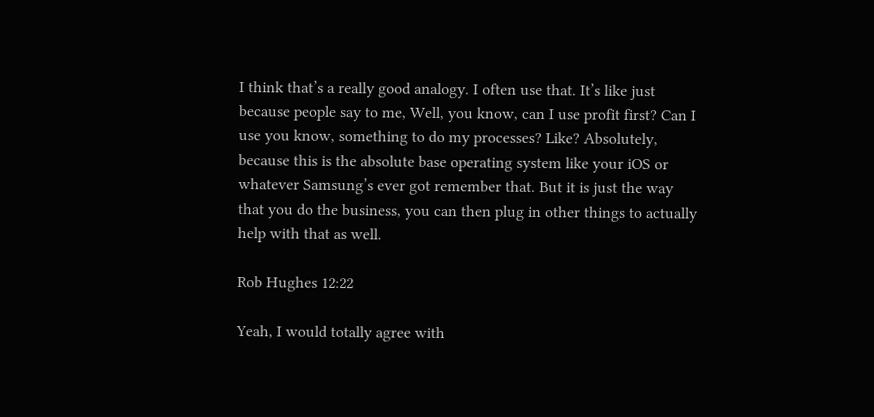I think that’s a really good analogy. I often use that. It’s like just because people say to me, Well, you know, can I use profit first? Can I use you know, something to do my processes? Like? Absolutely, because this is the absolute base operating system like your iOS or whatever Samsung’s ever got remember that. But it is just the way that you do the business, you can then plug in other things to actually help with that as well.

Rob Hughes 12:22

Yeah, I would totally agree with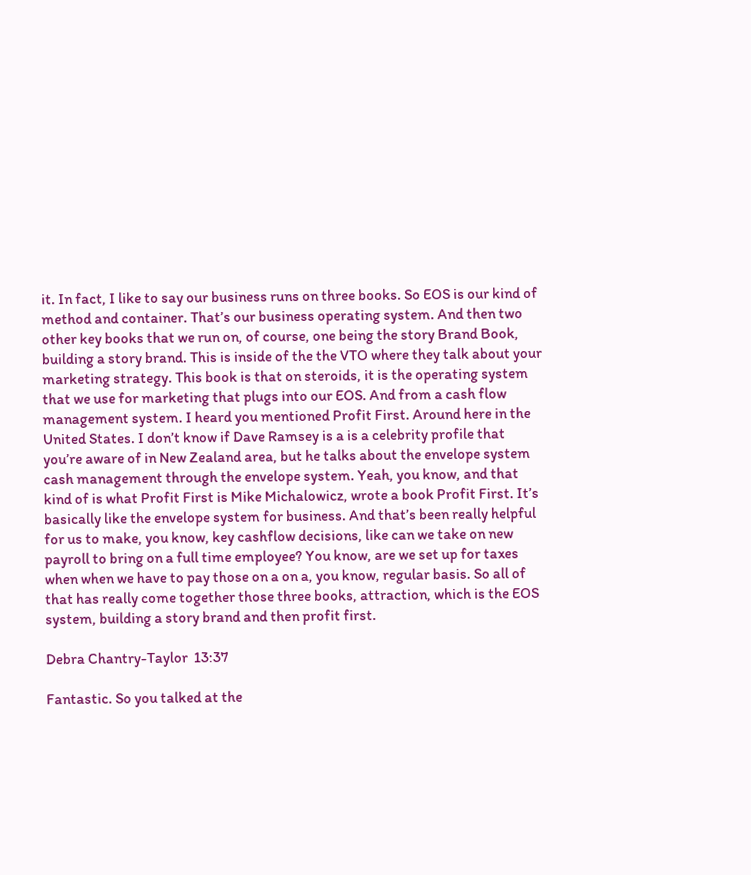it. In fact, I like to say our business runs on three books. So EOS is our kind of method and container. That’s our business operating system. And then two other key books that we run on, of course, one being the story Brand Book, building a story brand. This is inside of the the VTO where they talk about your marketing strategy. This book is that on steroids, it is the operating system that we use for marketing that plugs into our EOS. And from a cash flow management system. I heard you mentioned Profit First. Around here in the United States. I don’t know if Dave Ramsey is a is a celebrity profile that you’re aware of in New Zealand area, but he talks about the envelope system cash management through the envelope system. Yeah, you know, and that kind of is what Profit First is Mike Michalowicz, wrote a book Profit First. It’s basically like the envelope system for business. And that’s been really helpful for us to make, you know, key cashflow decisions, like can we take on new payroll to bring on a full time employee? You know, are we set up for taxes when when we have to pay those on a on a, you know, regular basis. So all of that has really come together those three books, attraction, which is the EOS system, building a story brand and then profit first.

Debra Chantry-Taylor  13:37

Fantastic. So you talked at the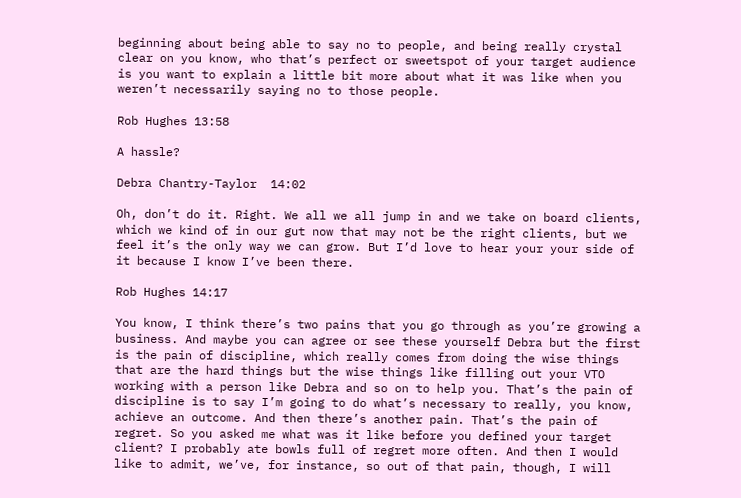beginning about being able to say no to people, and being really crystal clear on you know, who that’s perfect or sweetspot of your target audience is you want to explain a little bit more about what it was like when you weren’t necessarily saying no to those people.

Rob Hughes 13:58

A hassle?

Debra Chantry-Taylor  14:02

Oh, don’t do it. Right. We all we all jump in and we take on board clients, which we kind of in our gut now that may not be the right clients, but we feel it’s the only way we can grow. But I’d love to hear your your side of it because I know I’ve been there.

Rob Hughes 14:17

You know, I think there’s two pains that you go through as you’re growing a business. And maybe you can agree or see these yourself Debra but the first is the pain of discipline, which really comes from doing the wise things that are the hard things but the wise things like filling out your VTO working with a person like Debra and so on to help you. That’s the pain of discipline is to say I’m going to do what’s necessary to really, you know, achieve an outcome. And then there’s another pain. That’s the pain of regret. So you asked me what was it like before you defined your target client? I probably ate bowls full of regret more often. And then I would like to admit, we’ve, for instance, so out of that pain, though, I will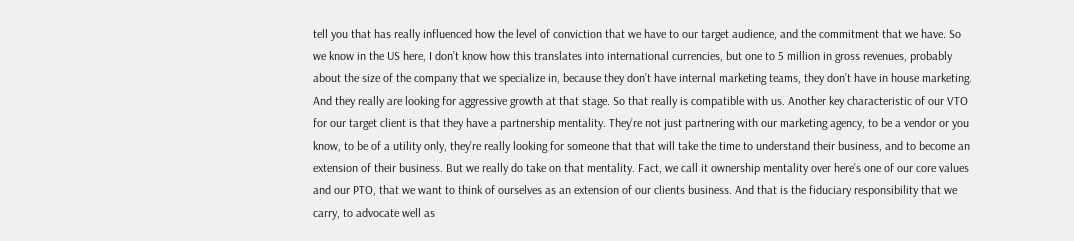tell you that has really influenced how the level of conviction that we have to our target audience, and the commitment that we have. So we know in the US here, I don’t know how this translates into international currencies, but one to 5 million in gross revenues, probably about the size of the company that we specialize in, because they don’t have internal marketing teams, they don’t have in house marketing. And they really are looking for aggressive growth at that stage. So that really is compatible with us. Another key characteristic of our VTO for our target client is that they have a partnership mentality. They’re not just partnering with our marketing agency, to be a vendor or you know, to be of a utility only, they’re really looking for someone that that will take the time to understand their business, and to become an extension of their business. But we really do take on that mentality. Fact, we call it ownership mentality over here’s one of our core values and our PTO, that we want to think of ourselves as an extension of our clients business. And that is the fiduciary responsibility that we carry, to advocate well as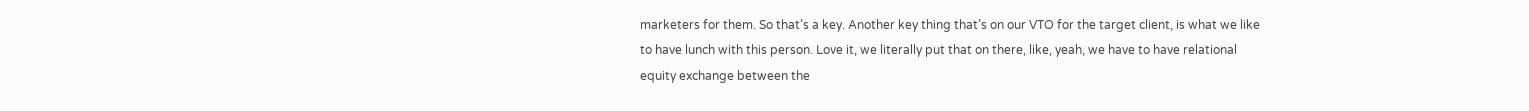marketers for them. So that’s a key. Another key thing that’s on our VTO for the target client, is what we like to have lunch with this person. Love it, we literally put that on there, like, yeah, we have to have relational equity exchange between the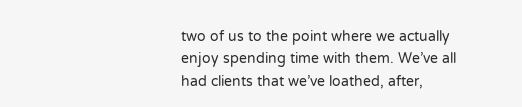two of us to the point where we actually enjoy spending time with them. We’ve all had clients that we’ve loathed, after,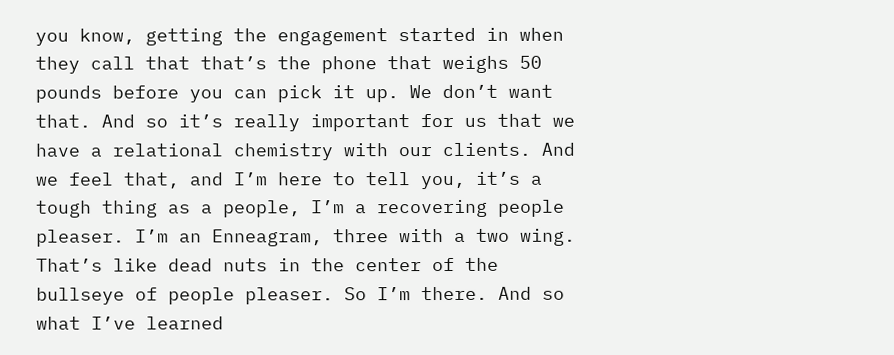you know, getting the engagement started in when they call that that’s the phone that weighs 50 pounds before you can pick it up. We don’t want that. And so it’s really important for us that we have a relational chemistry with our clients. And we feel that, and I’m here to tell you, it’s a tough thing as a people, I’m a recovering people pleaser. I’m an Enneagram, three with a two wing. That’s like dead nuts in the center of the bullseye of people pleaser. So I’m there. And so what I’ve learned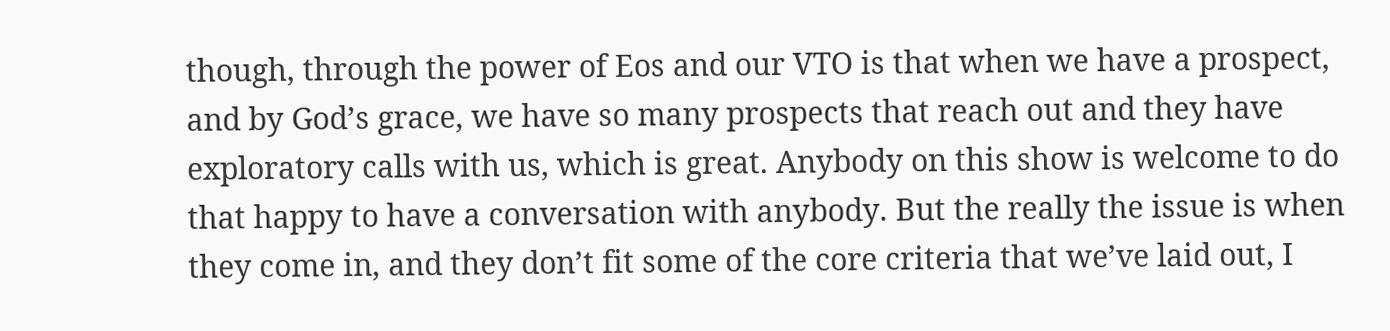though, through the power of Eos and our VTO is that when we have a prospect, and by God’s grace, we have so many prospects that reach out and they have exploratory calls with us, which is great. Anybody on this show is welcome to do that happy to have a conversation with anybody. But the really the issue is when they come in, and they don’t fit some of the core criteria that we’ve laid out, I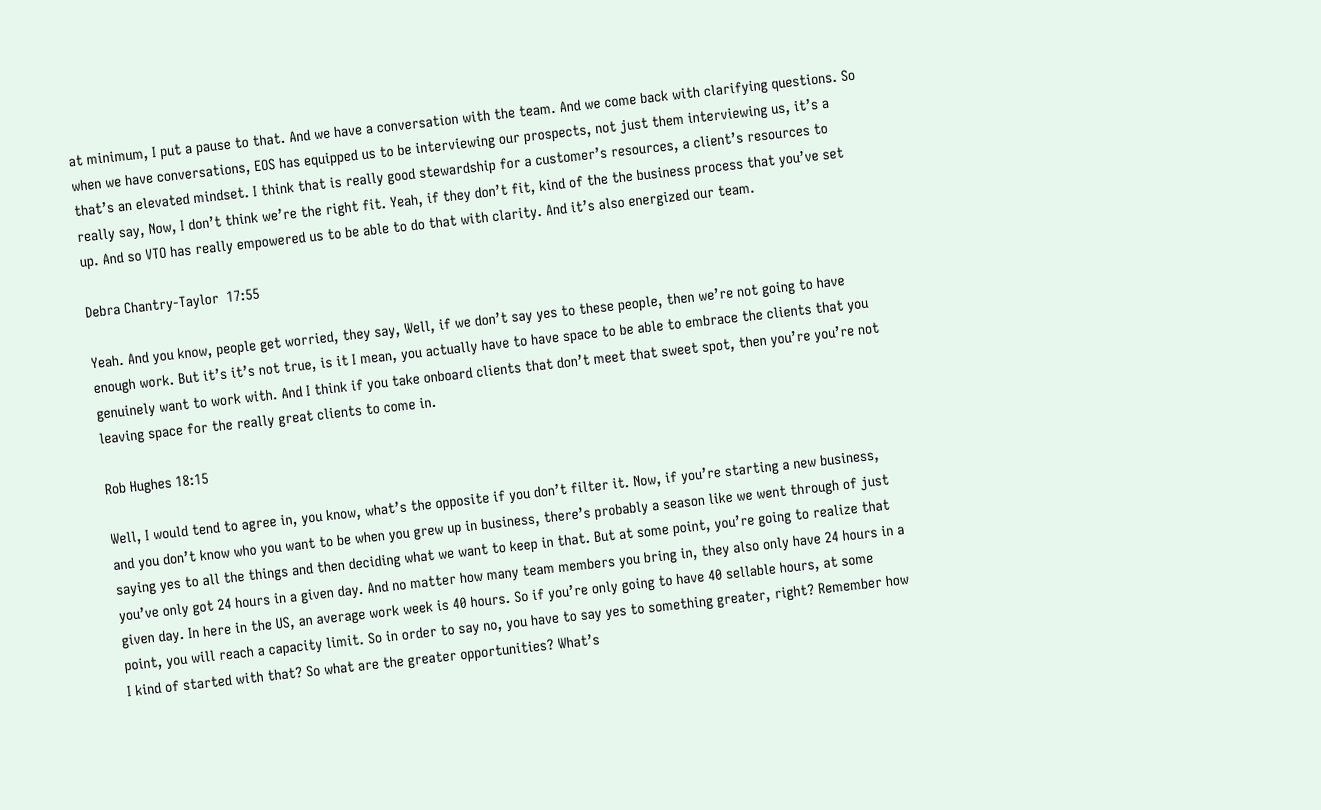at minimum, I put a pause to that. And we have a conversation with the team. And we come back with clarifying questions. So when we have conversations, EOS has equipped us to be interviewing our prospects, not just them interviewing us, it’s a that’s an elevated mindset. I think that is really good stewardship for a customer’s resources, a client’s resources to really say, Now, I don’t think we’re the right fit. Yeah, if they don’t fit, kind of the the business process that you’ve set up. And so VTO has really empowered us to be able to do that with clarity. And it’s also energized our team.

Debra Chantry-Taylor  17:55

Yeah. And you know, people get worried, they say, Well, if we don’t say yes to these people, then we’re not going to have enough work. But it’s it’s not true, is it I mean, you actually have to have space to be able to embrace the clients that you genuinely want to work with. And I think if you take onboard clients that don’t meet that sweet spot, then you’re you’re not leaving space for the really great clients to come in.

Rob Hughes 18:15

Well, I would tend to agree in, you know, what’s the opposite if you don’t filter it. Now, if you’re starting a new business, and you don’t know who you want to be when you grew up in business, there’s probably a season like we went through of just saying yes to all the things and then deciding what we want to keep in that. But at some point, you’re going to realize that you’ve only got 24 hours in a given day. And no matter how many team members you bring in, they also only have 24 hours in a given day. In here in the US, an average work week is 40 hours. So if you’re only going to have 40 sellable hours, at some point, you will reach a capacity limit. So in order to say no, you have to say yes to something greater, right? Remember how I kind of started with that? So what are the greater opportunities? What’s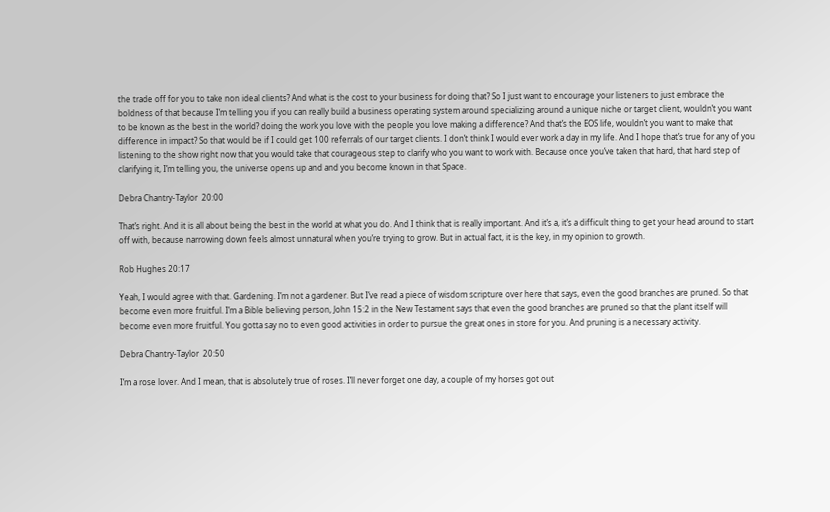the trade off for you to take non ideal clients? And what is the cost to your business for doing that? So I just want to encourage your listeners to just embrace the boldness of that because I’m telling you if you can really build a business operating system around specializing around a unique niche or target client, wouldn’t you want to be known as the best in the world? doing the work you love with the people you love making a difference? And that’s the EOS life, wouldn’t you want to make that difference in impact? So that would be if I could get 100 referrals of our target clients. I don’t think I would ever work a day in my life. And I hope that’s true for any of you listening to the show right now that you would take that courageous step to clarify who you want to work with. Because once you’ve taken that hard, that hard step of clarifying it, I’m telling you, the universe opens up and and you become known in that Space.

Debra Chantry-Taylor  20:00

That’s right. And it is all about being the best in the world at what you do. And I think that is really important. And it’s a, it’s a difficult thing to get your head around to start off with, because narrowing down feels almost unnatural when you’re trying to grow. But in actual fact, it is the key, in my opinion to growth.

Rob Hughes 20:17

Yeah, I would agree with that. Gardening. I’m not a gardener. But I’ve read a piece of wisdom scripture over here that says, even the good branches are pruned. So that become even more fruitful. I’m a Bible believing person, John 15:2 in the New Testament says that even the good branches are pruned so that the plant itself will become even more fruitful. You gotta say no to even good activities in order to pursue the great ones in store for you. And pruning is a necessary activity.

Debra Chantry-Taylor  20:50

I’m a rose lover. And I mean, that is absolutely true of roses. I’ll never forget one day, a couple of my horses got out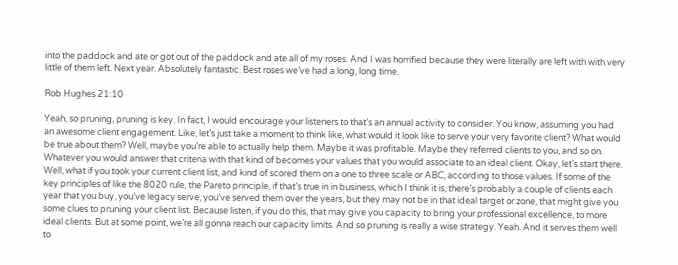into the paddock and ate or got out of the paddock and ate all of my roses. And I was horrified because they were literally are left with with very little of them left. Next year. Absolutely fantastic. Best roses we’ve had a long, long time.

Rob Hughes 21:10

Yeah, so pruning, pruning is key. In fact, I would encourage your listeners to that’s an annual activity to consider. You know, assuming you had an awesome client engagement. Like, let’s just take a moment to think like, what would it look like to serve your very favorite client? What would be true about them? Well, maybe you’re able to actually help them. Maybe it was profitable. Maybe they referred clients to you, and so on. Whatever you would answer that criteria with that kind of becomes your values that you would associate to an ideal client. Okay, let’s start there. Well, what if you took your current client list, and kind of scored them on a one to three scale or ABC, according to those values. If some of the key principles of like the 8020 rule, the Pareto principle, if that’s true in in business, which I think it is, there’s probably a couple of clients each year that you buy, you’ve legacy serve, you’ve served them over the years, but they may not be in that ideal target or zone, that might give you some clues to pruning your client list. Because listen, if you do this, that may give you capacity to bring your professional excellence, to more ideal clients. But at some point, we’re all gonna reach our capacity limits. And so pruning is really a wise strategy. Yeah. And it serves them well to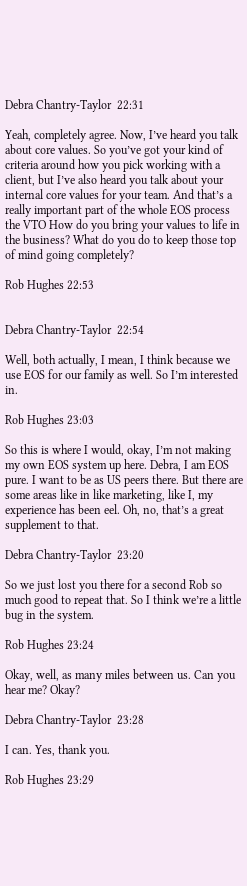Debra Chantry-Taylor  22:31

Yeah, completely agree. Now, I’ve heard you talk about core values. So you’ve got your kind of criteria around how you pick working with a client, but I’ve also heard you talk about your internal core values for your team. And that’s a really important part of the whole EOS process the VTO How do you bring your values to life in the business? What do you do to keep those top of mind going completely?

Rob Hughes 22:53


Debra Chantry-Taylor  22:54

Well, both actually, I mean, I think because we use EOS for our family as well. So I’m interested in.

Rob Hughes 23:03

So this is where I would, okay, I’m not making my own EOS system up here. Debra, I am EOS pure. I want to be as US peers there. But there are some areas like in like marketing, like I, my experience has been eel. Oh, no, that’s a great supplement to that.

Debra Chantry-Taylor  23:20

So we just lost you there for a second Rob so much good to repeat that. So I think we’re a little bug in the system.

Rob Hughes 23:24

Okay, well, as many miles between us. Can you hear me? Okay?

Debra Chantry-Taylor  23:28

I can. Yes, thank you.

Rob Hughes 23:29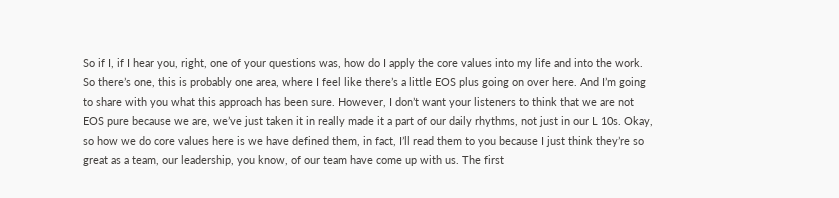So if I, if I hear you, right, one of your questions was, how do I apply the core values into my life and into the work. So there’s one, this is probably one area, where I feel like there’s a little EOS plus going on over here. And I’m going to share with you what this approach has been sure. However, I don’t want your listeners to think that we are not EOS pure because we are, we’ve just taken it in really made it a part of our daily rhythms, not just in our L 10s. Okay, so how we do core values here is we have defined them, in fact, I’ll read them to you because I just think they’re so great as a team, our leadership, you know, of our team have come up with us. The first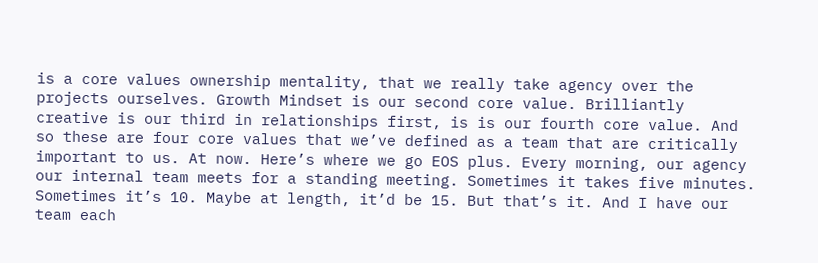is a core values ownership mentality, that we really take agency over the projects ourselves. Growth Mindset is our second core value. Brilliantly creative is our third in relationships first, is is our fourth core value. And so these are four core values that we’ve defined as a team that are critically important to us. At now. Here’s where we go EOS plus. Every morning, our agency our internal team meets for a standing meeting. Sometimes it takes five minutes. Sometimes it’s 10. Maybe at length, it’d be 15. But that’s it. And I have our team each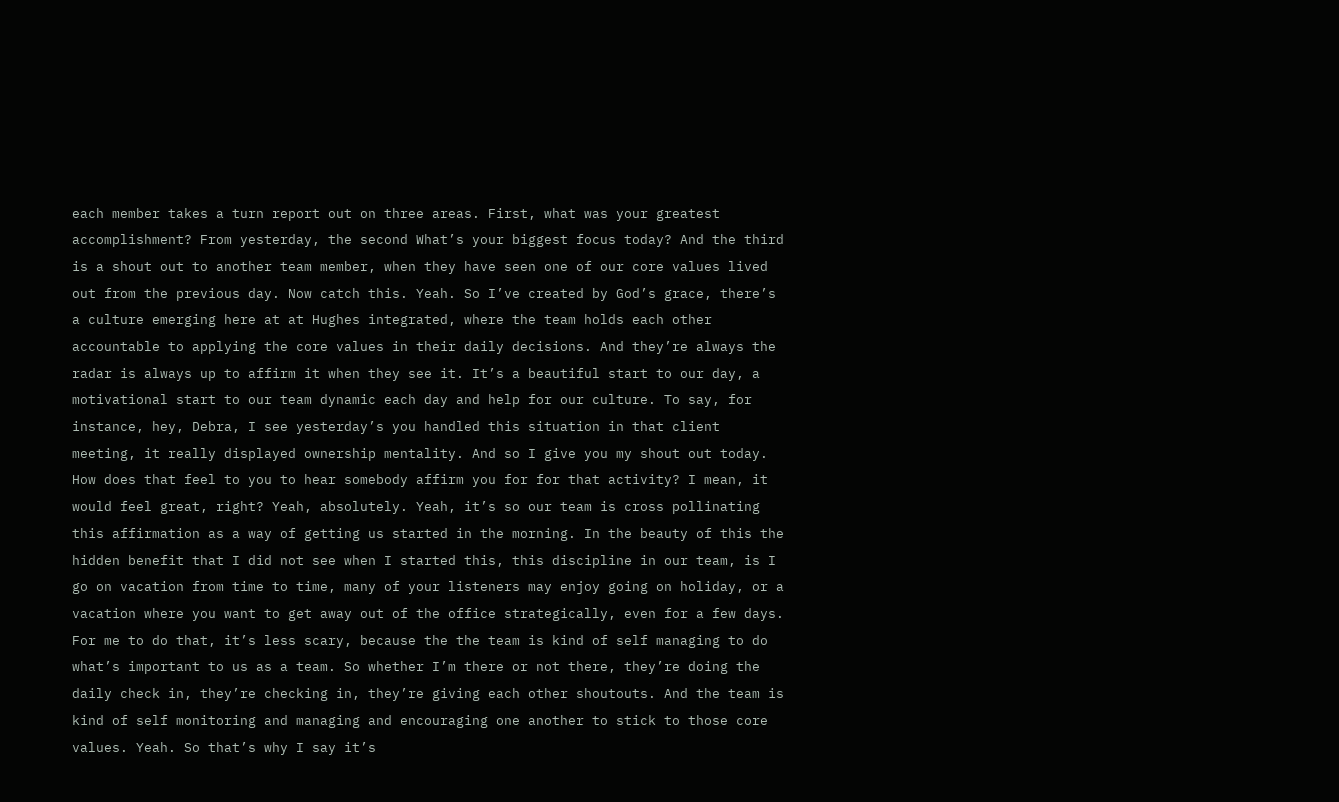each member takes a turn report out on three areas. First, what was your greatest accomplishment? From yesterday, the second What’s your biggest focus today? And the third is a shout out to another team member, when they have seen one of our core values lived out from the previous day. Now catch this. Yeah. So I’ve created by God’s grace, there’s a culture emerging here at at Hughes integrated, where the team holds each other accountable to applying the core values in their daily decisions. And they’re always the radar is always up to affirm it when they see it. It’s a beautiful start to our day, a motivational start to our team dynamic each day and help for our culture. To say, for instance, hey, Debra, I see yesterday’s you handled this situation in that client meeting, it really displayed ownership mentality. And so I give you my shout out today. How does that feel to you to hear somebody affirm you for for that activity? I mean, it would feel great, right? Yeah, absolutely. Yeah, it’s so our team is cross pollinating this affirmation as a way of getting us started in the morning. In the beauty of this the hidden benefit that I did not see when I started this, this discipline in our team, is I go on vacation from time to time, many of your listeners may enjoy going on holiday, or a vacation where you want to get away out of the office strategically, even for a few days. For me to do that, it’s less scary, because the the team is kind of self managing to do what’s important to us as a team. So whether I’m there or not there, they’re doing the daily check in, they’re checking in, they’re giving each other shoutouts. And the team is kind of self monitoring and managing and encouraging one another to stick to those core values. Yeah. So that’s why I say it’s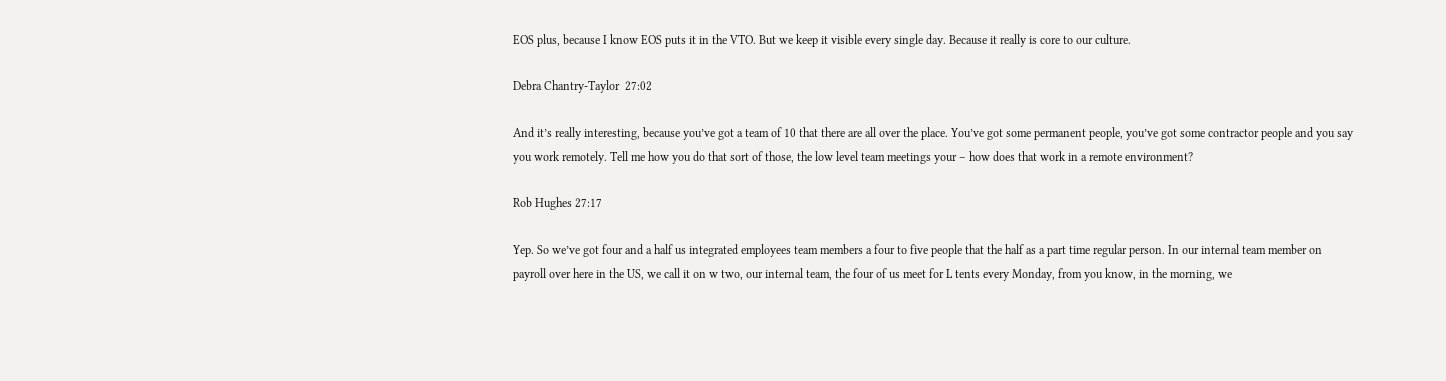EOS plus, because I know EOS puts it in the VTO. But we keep it visible every single day. Because it really is core to our culture.

Debra Chantry-Taylor  27:02

And it’s really interesting, because you’ve got a team of 10 that there are all over the place. You’ve got some permanent people, you’ve got some contractor people and you say you work remotely. Tell me how you do that sort of those, the low level team meetings your – how does that work in a remote environment?

Rob Hughes 27:17

Yep. So we’ve got four and a half us integrated employees team members a four to five people that the half as a part time regular person. In our internal team member on payroll over here in the US, we call it on w two, our internal team, the four of us meet for L tents every Monday, from you know, in the morning, we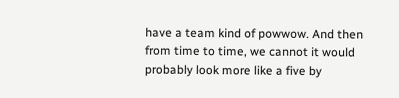have a team kind of powwow. And then from time to time, we cannot it would probably look more like a five by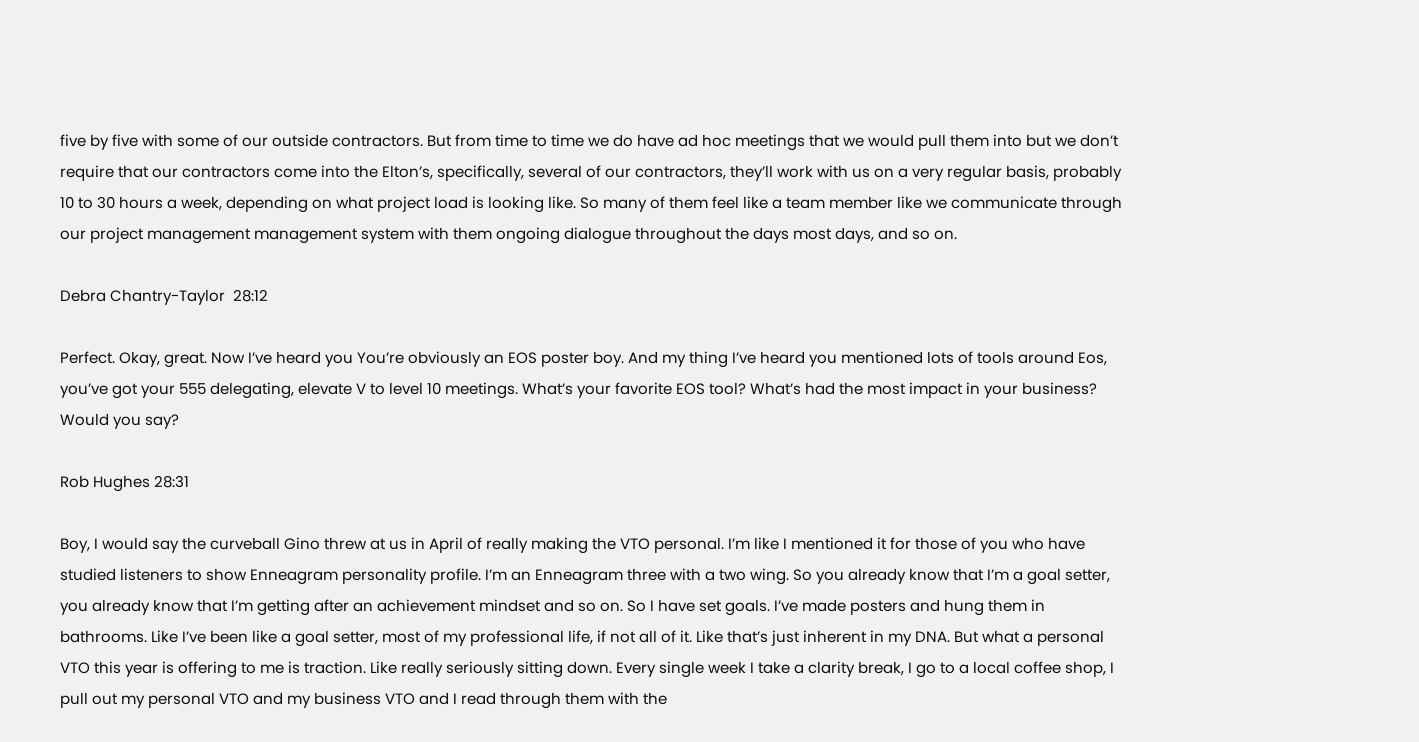five by five with some of our outside contractors. But from time to time we do have ad hoc meetings that we would pull them into but we don’t require that our contractors come into the Elton’s, specifically, several of our contractors, they’ll work with us on a very regular basis, probably 10 to 30 hours a week, depending on what project load is looking like. So many of them feel like a team member like we communicate through our project management management system with them ongoing dialogue throughout the days most days, and so on.

Debra Chantry-Taylor  28:12

Perfect. Okay, great. Now I’ve heard you You’re obviously an EOS poster boy. And my thing I’ve heard you mentioned lots of tools around Eos, you’ve got your 555 delegating, elevate V to level 10 meetings. What’s your favorite EOS tool? What’s had the most impact in your business? Would you say?

Rob Hughes 28:31

Boy, I would say the curveball Gino threw at us in April of really making the VTO personal. I’m like I mentioned it for those of you who have studied listeners to show Enneagram personality profile. I’m an Enneagram three with a two wing. So you already know that I’m a goal setter, you already know that I’m getting after an achievement mindset and so on. So I have set goals. I’ve made posters and hung them in bathrooms. Like I’ve been like a goal setter, most of my professional life, if not all of it. Like that’s just inherent in my DNA. But what a personal VTO this year is offering to me is traction. Like really seriously sitting down. Every single week I take a clarity break, I go to a local coffee shop, I pull out my personal VTO and my business VTO and I read through them with the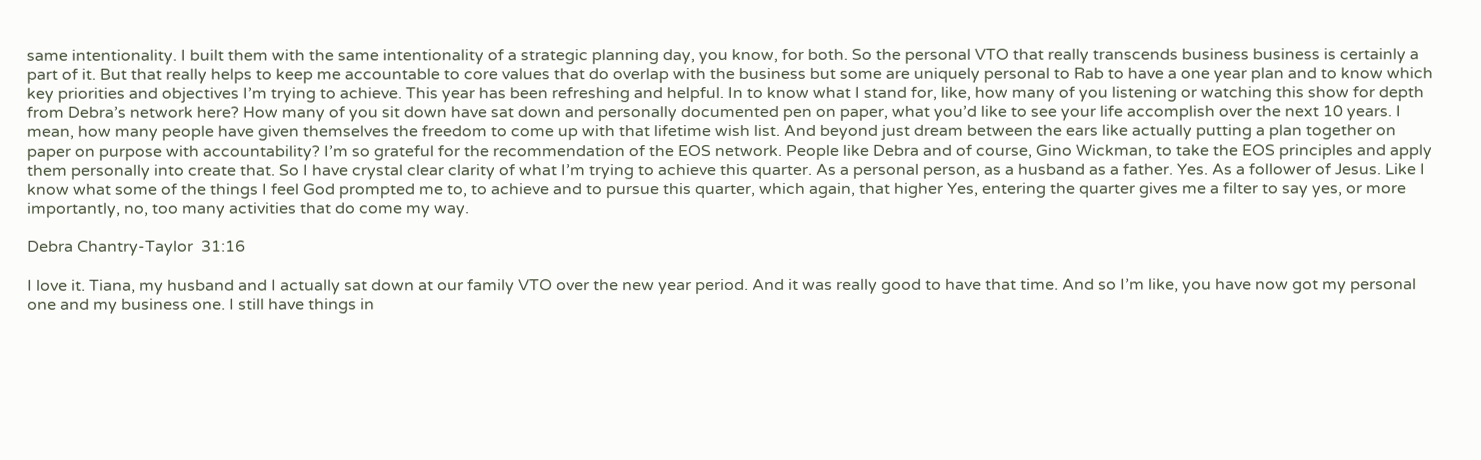same intentionality. I built them with the same intentionality of a strategic planning day, you know, for both. So the personal VTO that really transcends business business is certainly a part of it. But that really helps to keep me accountable to core values that do overlap with the business but some are uniquely personal to Rab to have a one year plan and to know which key priorities and objectives I’m trying to achieve. This year has been refreshing and helpful. In to know what I stand for, like, how many of you listening or watching this show for depth from Debra’s network here? How many of you sit down have sat down and personally documented pen on paper, what you’d like to see your life accomplish over the next 10 years. I mean, how many people have given themselves the freedom to come up with that lifetime wish list. And beyond just dream between the ears like actually putting a plan together on paper on purpose with accountability? I’m so grateful for the recommendation of the EOS network. People like Debra and of course, Gino Wickman, to take the EOS principles and apply them personally into create that. So I have crystal clear clarity of what I’m trying to achieve this quarter. As a personal person, as a husband as a father. Yes. As a follower of Jesus. Like I know what some of the things I feel God prompted me to, to achieve and to pursue this quarter, which again, that higher Yes, entering the quarter gives me a filter to say yes, or more importantly, no, too many activities that do come my way.

Debra Chantry-Taylor  31:16

I love it. Tiana, my husband and I actually sat down at our family VTO over the new year period. And it was really good to have that time. And so I’m like, you have now got my personal one and my business one. I still have things in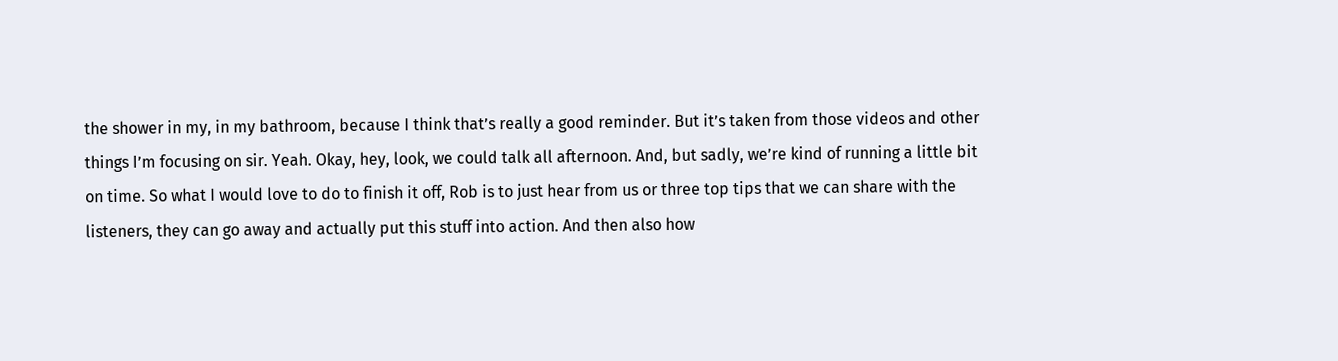the shower in my, in my bathroom, because I think that’s really a good reminder. But it’s taken from those videos and other things I’m focusing on sir. Yeah. Okay, hey, look, we could talk all afternoon. And, but sadly, we’re kind of running a little bit on time. So what I would love to do to finish it off, Rob is to just hear from us or three top tips that we can share with the listeners, they can go away and actually put this stuff into action. And then also how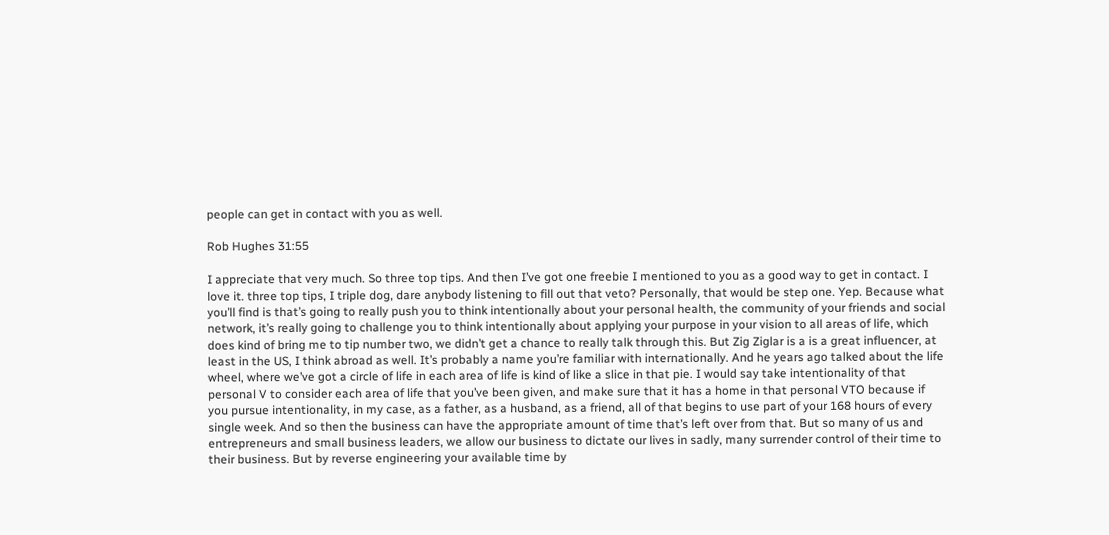people can get in contact with you as well.

Rob Hughes 31:55

I appreciate that very much. So three top tips. And then I’ve got one freebie I mentioned to you as a good way to get in contact. I love it. three top tips, I triple dog, dare anybody listening to fill out that veto? Personally, that would be step one. Yep. Because what you’ll find is that’s going to really push you to think intentionally about your personal health, the community of your friends and social network, it’s really going to challenge you to think intentionally about applying your purpose in your vision to all areas of life, which does kind of bring me to tip number two, we didn’t get a chance to really talk through this. But Zig Ziglar is a is a great influencer, at least in the US, I think abroad as well. It’s probably a name you’re familiar with internationally. And he years ago talked about the life wheel, where we’ve got a circle of life in each area of life is kind of like a slice in that pie. I would say take intentionality of that personal V to consider each area of life that you’ve been given, and make sure that it has a home in that personal VTO because if you pursue intentionality, in my case, as a father, as a husband, as a friend, all of that begins to use part of your 168 hours of every single week. And so then the business can have the appropriate amount of time that’s left over from that. But so many of us and entrepreneurs and small business leaders, we allow our business to dictate our lives in sadly, many surrender control of their time to their business. But by reverse engineering your available time by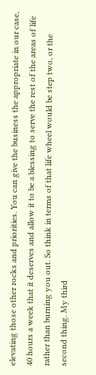elevating those other rocks and priorities. You can give the business the appropriate in our case, 40 hours a week that it deserves and allow it to be a blessing to serve the rest of the areas of life rather than burning you out. So think in terms of that life wheel would be step two, or the second thing. My third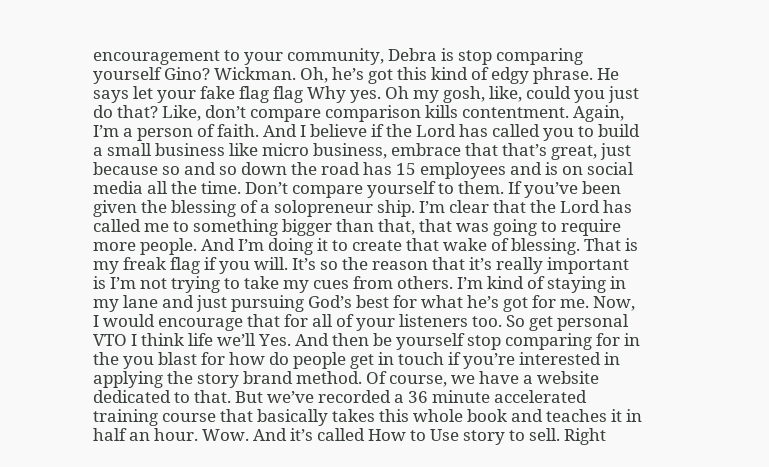encouragement to your community, Debra is stop comparing yourself Gino? Wickman. Oh, he’s got this kind of edgy phrase. He says let your fake flag flag Why yes. Oh my gosh, like, could you just do that? Like, don’t compare comparison kills contentment. Again, I’m a person of faith. And I believe if the Lord has called you to build a small business like micro business, embrace that that’s great, just because so and so down the road has 15 employees and is on social media all the time. Don’t compare yourself to them. If you’ve been given the blessing of a solopreneur ship. I’m clear that the Lord has called me to something bigger than that, that was going to require more people. And I’m doing it to create that wake of blessing. That is my freak flag if you will. It’s so the reason that it’s really important is I’m not trying to take my cues from others. I’m kind of staying in my lane and just pursuing God’s best for what he’s got for me. Now, I would encourage that for all of your listeners too. So get personal VTO I think life we’ll Yes. And then be yourself stop comparing for in the you blast for how do people get in touch if you’re interested in applying the story brand method. Of course, we have a website dedicated to that. But we’ve recorded a 36 minute accelerated training course that basically takes this whole book and teaches it in half an hour. Wow. And it’s called How to Use story to sell. Right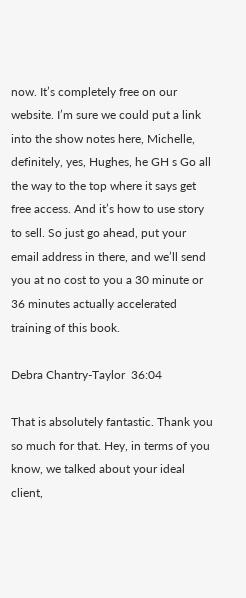now. It’s completely free on our website. I’m sure we could put a link into the show notes here, Michelle, definitely, yes, Hughes, he GH s Go all the way to the top where it says get free access. And it’s how to use story to sell. So just go ahead, put your email address in there, and we’ll send you at no cost to you a 30 minute or 36 minutes actually accelerated training of this book.

Debra Chantry-Taylor  36:04

That is absolutely fantastic. Thank you so much for that. Hey, in terms of you know, we talked about your ideal client,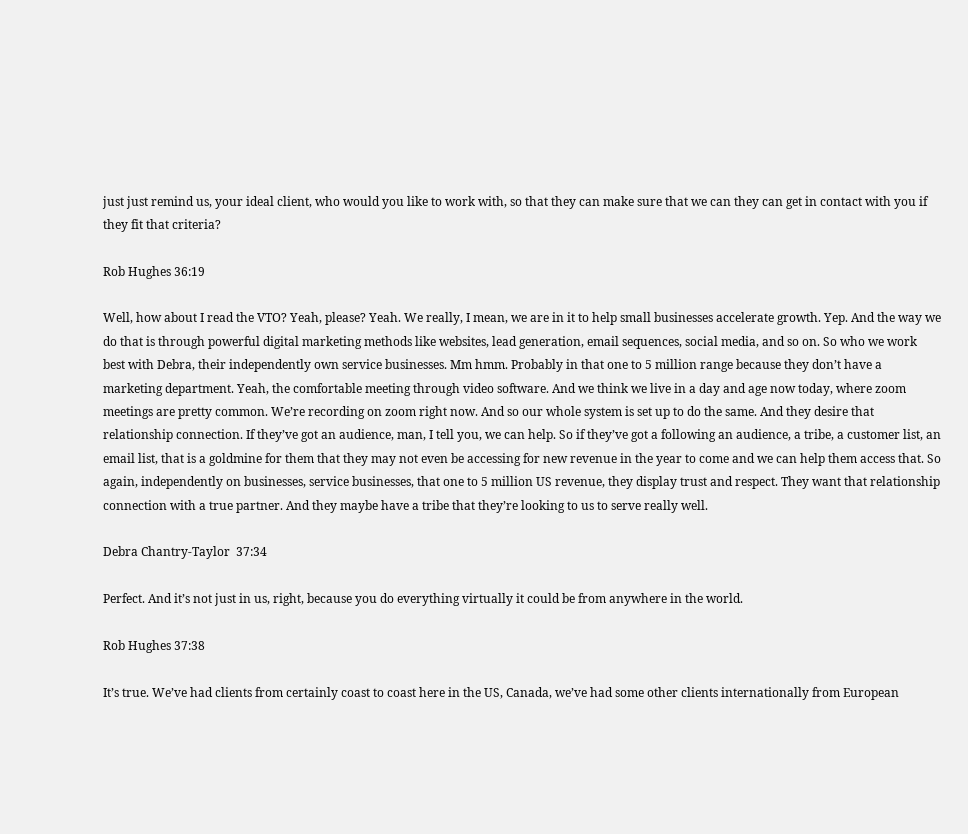just just remind us, your ideal client, who would you like to work with, so that they can make sure that we can they can get in contact with you if they fit that criteria?

Rob Hughes 36:19

Well, how about I read the VTO? Yeah, please? Yeah. We really, I mean, we are in it to help small businesses accelerate growth. Yep. And the way we do that is through powerful digital marketing methods like websites, lead generation, email sequences, social media, and so on. So who we work best with Debra, their independently own service businesses. Mm hmm. Probably in that one to 5 million range because they don’t have a marketing department. Yeah, the comfortable meeting through video software. And we think we live in a day and age now today, where zoom meetings are pretty common. We’re recording on zoom right now. And so our whole system is set up to do the same. And they desire that relationship connection. If they’ve got an audience, man, I tell you, we can help. So if they’ve got a following an audience, a tribe, a customer list, an email list, that is a goldmine for them that they may not even be accessing for new revenue in the year to come and we can help them access that. So again, independently on businesses, service businesses, that one to 5 million US revenue, they display trust and respect. They want that relationship connection with a true partner. And they maybe have a tribe that they’re looking to us to serve really well.

Debra Chantry-Taylor  37:34

Perfect. And it’s not just in us, right, because you do everything virtually it could be from anywhere in the world.

Rob Hughes 37:38

It’s true. We’ve had clients from certainly coast to coast here in the US, Canada, we’ve had some other clients internationally from European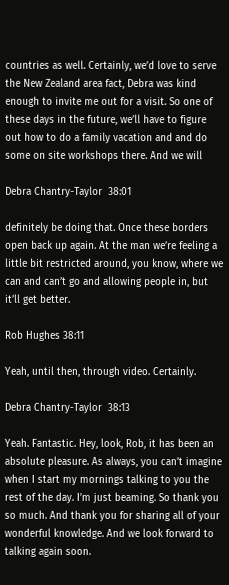countries as well. Certainly, we’d love to serve the New Zealand area fact, Debra was kind enough to invite me out for a visit. So one of these days in the future, we’ll have to figure out how to do a family vacation and and do some on site workshops there. And we will

Debra Chantry-Taylor  38:01

definitely be doing that. Once these borders open back up again. At the man we’re feeling a little bit restricted around, you know, where we can and can’t go and allowing people in, but it’ll get better.

Rob Hughes 38:11

Yeah, until then, through video. Certainly.

Debra Chantry-Taylor  38:13

Yeah. Fantastic. Hey, look, Rob, it has been an absolute pleasure. As always, you can’t imagine when I start my mornings talking to you the rest of the day. I’m just beaming. So thank you so much. And thank you for sharing all of your wonderful knowledge. And we look forward to talking again soon.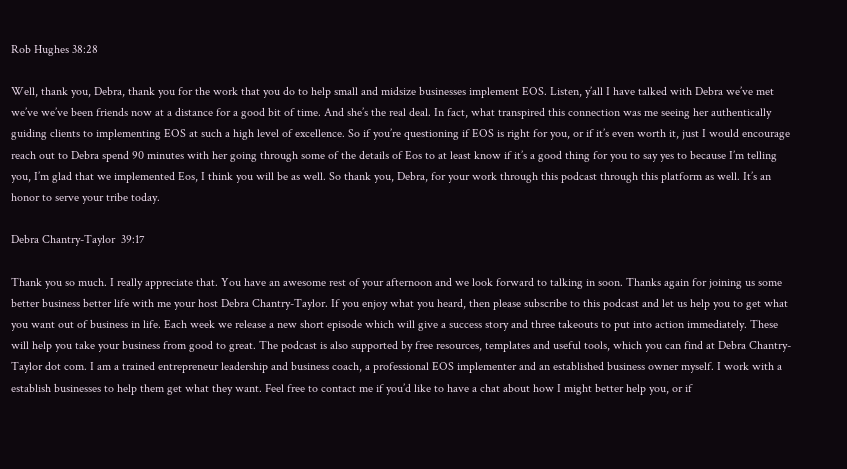Rob Hughes 38:28

Well, thank you, Debra, thank you for the work that you do to help small and midsize businesses implement EOS. Listen, y’all I have talked with Debra we’ve met we’ve we’ve been friends now at a distance for a good bit of time. And she’s the real deal. In fact, what transpired this connection was me seeing her authentically guiding clients to implementing EOS at such a high level of excellence. So if you’re questioning if EOS is right for you, or if it’s even worth it, just I would encourage reach out to Debra spend 90 minutes with her going through some of the details of Eos to at least know if it’s a good thing for you to say yes to because I’m telling you, I’m glad that we implemented Eos, I think you will be as well. So thank you, Debra, for your work through this podcast through this platform as well. It’s an honor to serve your tribe today.

Debra Chantry-Taylor  39:17

Thank you so much. I really appreciate that. You have an awesome rest of your afternoon and we look forward to talking in soon. Thanks again for joining us some better business better life with me your host Debra Chantry-Taylor. If you enjoy what you heard, then please subscribe to this podcast and let us help you to get what you want out of business in life. Each week we release a new short episode which will give a success story and three takeouts to put into action immediately. These will help you take your business from good to great. The podcast is also supported by free resources, templates and useful tools, which you can find at Debra Chantry-Taylor dot com. I am a trained entrepreneur leadership and business coach, a professional EOS implementer and an established business owner myself. I work with a establish businesses to help them get what they want. Feel free to contact me if you’d like to have a chat about how I might better help you, or if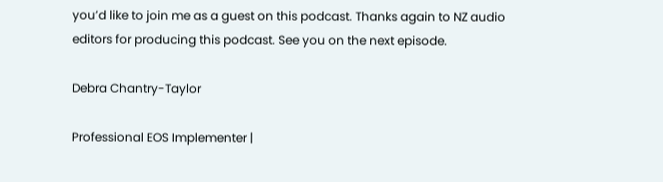you’d like to join me as a guest on this podcast. Thanks again to NZ audio editors for producing this podcast. See you on the next episode.

Debra Chantry-Taylor

Professional EOS Implementer |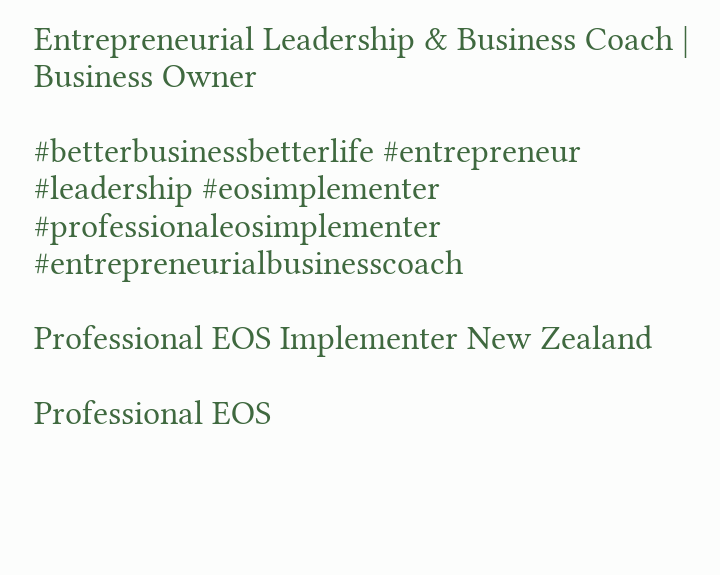Entrepreneurial Leadership & Business Coach | Business Owner

#betterbusinessbetterlife #entrepreneur #leadership #eosimplementer #professionaleosimplementer #entrepreneurialbusinesscoach

Professional EOS Implementer New Zealand

Professional EOS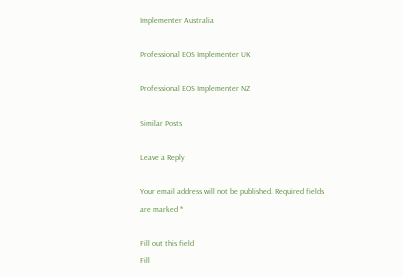Implementer Australia

Professional EOS Implementer UK

Professional EOS Implementer NZ

Similar Posts

Leave a Reply

Your email address will not be published. Required fields are marked *

Fill out this field
Fill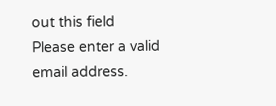out this field
Please enter a valid email address.